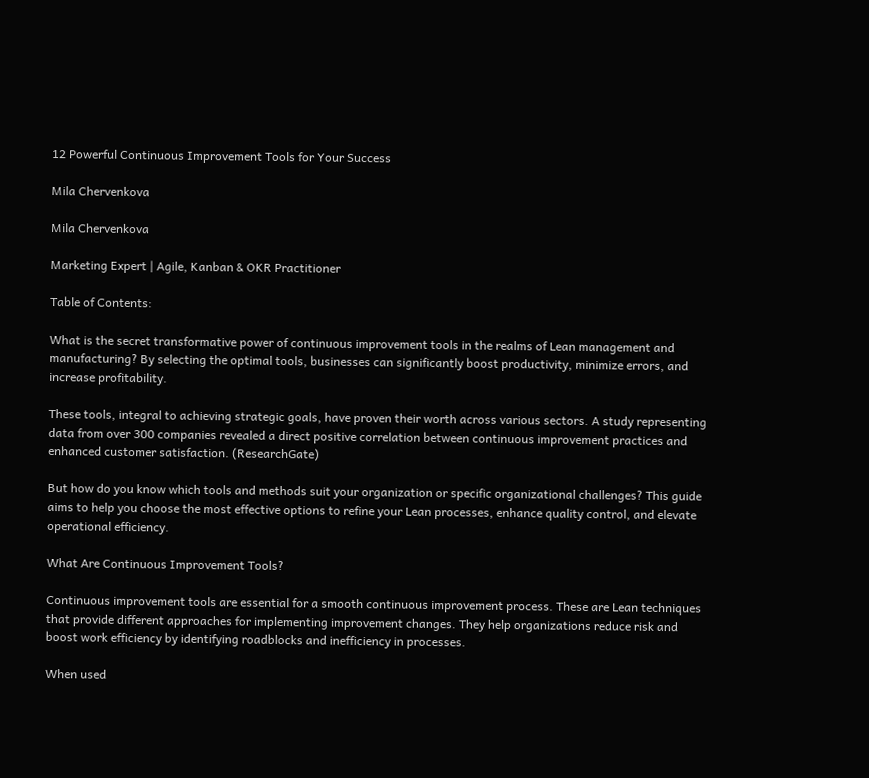12 Powerful Continuous Improvement Tools for Your Success

Mila Chervenkova

Mila Chervenkova

Marketing Expert | Agile, Kanban & OKR Practitioner

Table of Contents:

What is the secret transformative power of continuous improvement tools in the realms of Lean management and manufacturing? By selecting the optimal tools, businesses can significantly boost productivity, minimize errors, and increase profitability.

These tools, integral to achieving strategic goals, have proven their worth across various sectors. A study representing data from over 300 companies revealed a direct positive correlation between continuous improvement practices and enhanced customer satisfaction. (ResearchGate)

But how do you know which tools and methods suit your organization or specific organizational challenges? This guide aims to help you choose the most effective options to refine your Lean processes, enhance quality control, and elevate operational efficiency.

What Are Continuous Improvement Tools?

Continuous improvement tools are essential for a smooth continuous improvement process. These are Lean techniques that provide different approaches for implementing improvement changes. They help organizations reduce risk and boost work efficiency by identifying roadblocks and inefficiency in processes.

When used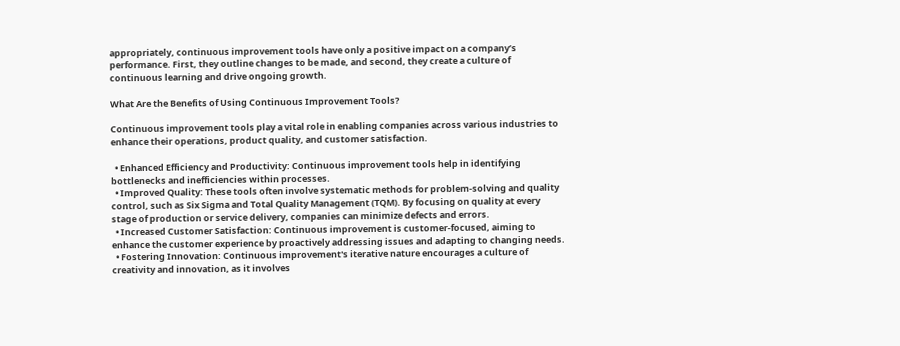appropriately, continuous improvement tools have only a positive impact on a company’s performance. First, they outline changes to be made, and second, they create a culture of continuous learning and drive ongoing growth.

What Are the Benefits of Using Continuous Improvement Tools?

Continuous improvement tools play a vital role in enabling companies across various industries to enhance their operations, product quality, and customer satisfaction.

  • Enhanced Efficiency and Productivity: Continuous improvement tools help in identifying bottlenecks and inefficiencies within processes.
  • Improved Quality: These tools often involve systematic methods for problem-solving and quality control, such as Six Sigma and Total Quality Management (TQM). By focusing on quality at every stage of production or service delivery, companies can minimize defects and errors.
  • Increased Customer Satisfaction: Continuous improvement is customer-focused, aiming to enhance the customer experience by proactively addressing issues and adapting to changing needs.
  • Fostering Innovation: Continuous improvement's iterative nature encourages a culture of creativity and innovation, as it involves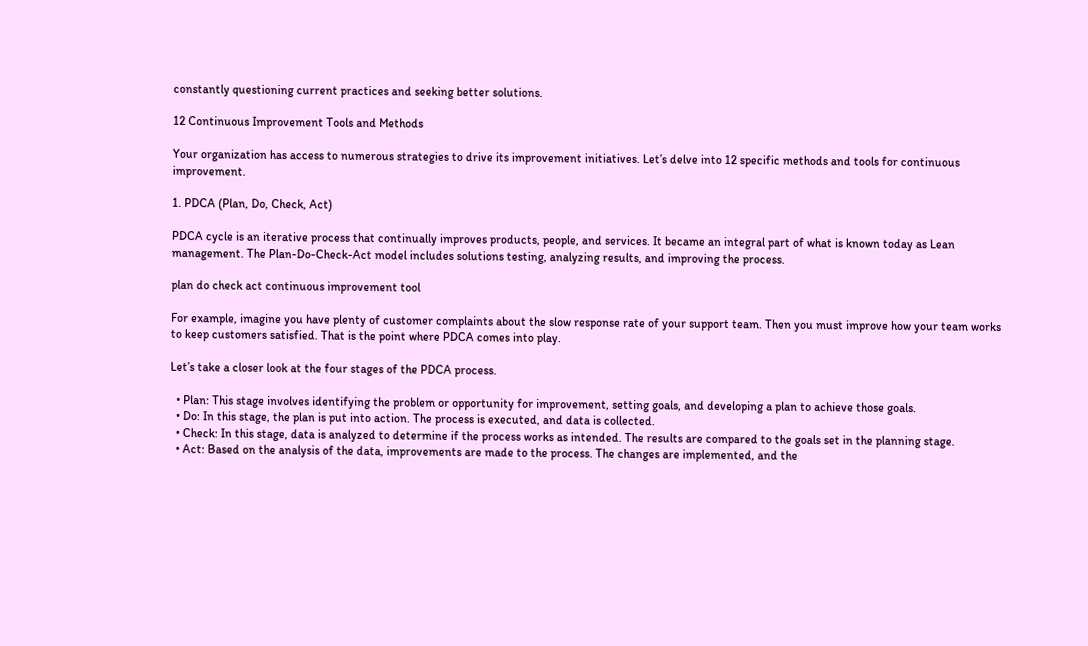constantly questioning current practices and seeking better solutions.

12 Continuous Improvement Tools and Methods

Your organization has access to numerous strategies to drive its improvement initiatives. Let’s delve into 12 specific methods and tools for continuous improvement.

1. PDCA (Plan, Do, Check, Act)

PDCA cycle is an iterative process that continually improves products, people, and services. It became an integral part of what is known today as Lean management. The Plan-Do-Check-Act model includes solutions testing, analyzing results, and improving the process.

plan do check act continuous improvement tool

For example, imagine you have plenty of customer complaints about the slow response rate of your support team. Then you must improve how your team works to keep customers satisfied. That is the point where PDCA comes into play.

Let’s take a closer look at the four stages of the PDCA process.

  • Plan: This stage involves identifying the problem or opportunity for improvement, setting goals, and developing a plan to achieve those goals.
  • Do: In this stage, the plan is put into action. The process is executed, and data is collected.
  • Check: In this stage, data is analyzed to determine if the process works as intended. The results are compared to the goals set in the planning stage.
  • Act: Based on the analysis of the data, improvements are made to the process. The changes are implemented, and the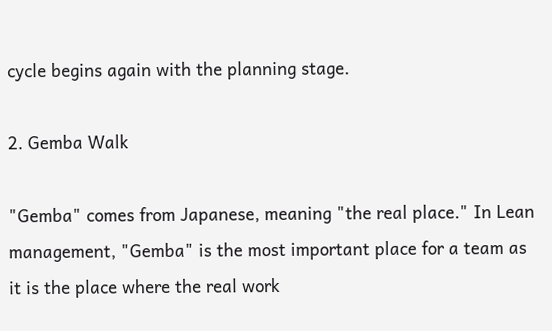cycle begins again with the planning stage.

2. Gemba Walk

"Gemba" comes from Japanese, meaning "the real place." In Lean management, "Gemba" is the most important place for a team as it is the place where the real work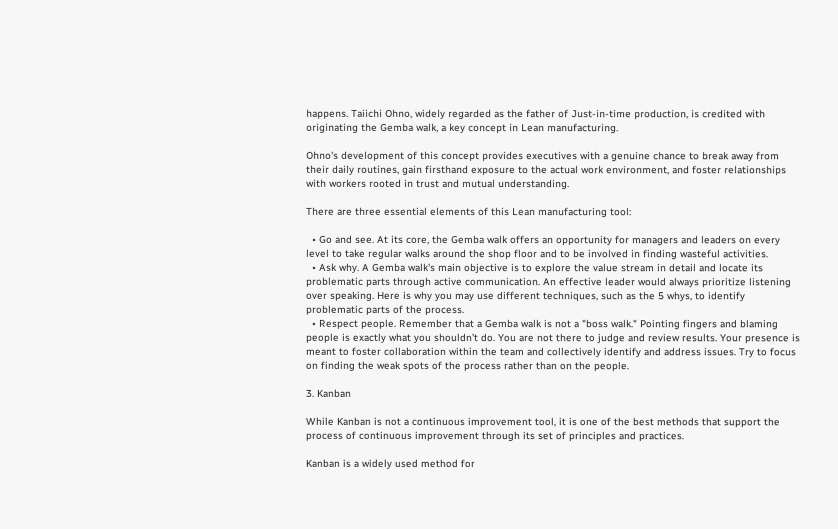happens. Taiichi Ohno, widely regarded as the father of Just-in-time production, is credited with originating the Gemba walk, a key concept in Lean manufacturing.

Ohno's development of this concept provides executives with a genuine chance to break away from their daily routines, gain firsthand exposure to the actual work environment, and foster relationships with workers rooted in trust and mutual understanding.

There are three essential elements of this Lean manufacturing tool:

  • Go and see. At its core, the Gemba walk offers an opportunity for managers and leaders on every level to take regular walks around the shop floor and to be involved in finding wasteful activities.
  • Ask why. A Gemba walk's main objective is to explore the value stream in detail and locate its problematic parts through active communication. An effective leader would always prioritize listening over speaking. Here is why you may use different techniques, such as the 5 whys, to identify problematic parts of the process.
  • Respect people. Remember that a Gemba walk is not a "boss walk." Pointing fingers and blaming people is exactly what you shouldn’t do. You are not there to judge and review results. Your presence is meant to foster collaboration within the team and collectively identify and address issues. Try to focus on finding the weak spots of the process rather than on the people.

3. Kanban

While Kanban is not a continuous improvement tool, it is one of the best methods that support the process of continuous improvement through its set of principles and practices.

Kanban is a widely used method for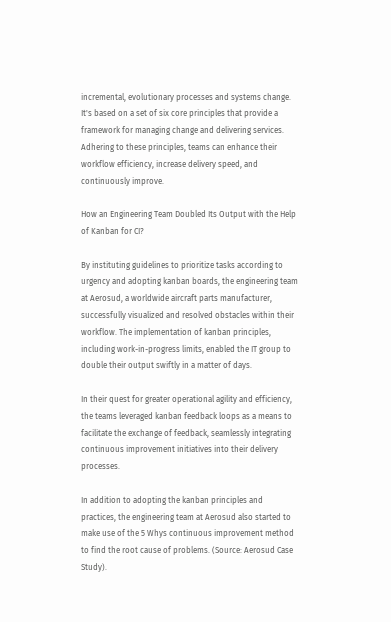incremental, evolutionary processes and systems change. It's based on a set of six core principles that provide a framework for managing change and delivering services. Adhering to these principles, teams can enhance their workflow efficiency, increase delivery speed, and continuously improve.

How an Engineering Team Doubled Its Output with the Help of Kanban for CI?

By instituting guidelines to prioritize tasks according to urgency and adopting kanban boards, the engineering team at Aerosud, a worldwide aircraft parts manufacturer, successfully visualized and resolved obstacles within their workflow. The implementation of kanban principles, including work-in-progress limits, enabled the IT group to double their output swiftly in a matter of days.

In their quest for greater operational agility and efficiency, the teams leveraged kanban feedback loops as a means to facilitate the exchange of feedback, seamlessly integrating continuous improvement initiatives into their delivery processes.

In addition to adopting the kanban principles and practices, the engineering team at Aerosud also started to make use of the 5 Whys continuous improvement method to find the root cause of problems. (Source: Aerosud Case Study).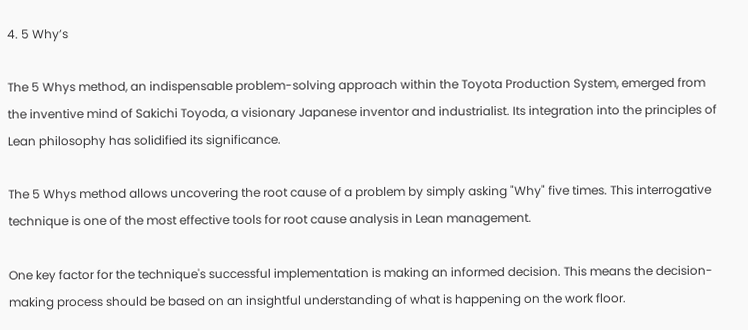4. 5 Why’s

The 5 Whys method, an indispensable problem-solving approach within the Toyota Production System, emerged from the inventive mind of Sakichi Toyoda, a visionary Japanese inventor and industrialist. Its integration into the principles of Lean philosophy has solidified its significance.

The 5 Whys method allows uncovering the root cause of a problem by simply asking "Why" five times. This interrogative technique is one of the most effective tools for root cause analysis in Lean management.

One key factor for the technique's successful implementation is making an informed decision. This means the decision-making process should be based on an insightful understanding of what is happening on the work floor.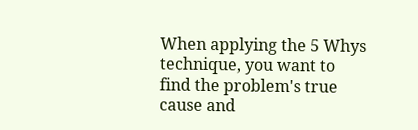When applying the 5 Whys technique, you want to find the problem's true cause and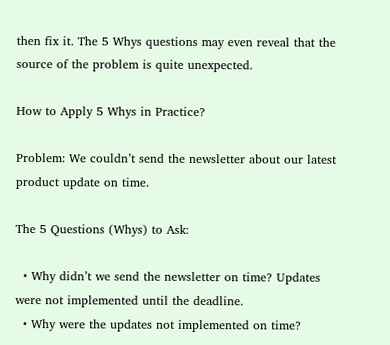then fix it. The 5 Whys questions may even reveal that the source of the problem is quite unexpected.

How to Apply 5 Whys in Practice?

Problem: We couldn’t send the newsletter about our latest product update on time.

The 5 Questions (Whys) to Ask:

  • Why didn’t we send the newsletter on time? Updates were not implemented until the deadline.
  • Why were the updates not implemented on time?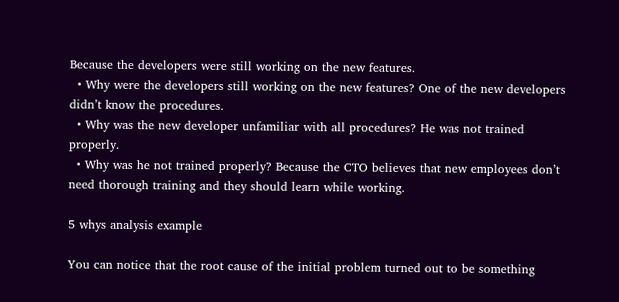Because the developers were still working on the new features.
  • Why were the developers still working on the new features? One of the new developers didn’t know the procedures.
  • Why was the new developer unfamiliar with all procedures? He was not trained properly.
  • Why was he not trained properly? Because the CTO believes that new employees don’t need thorough training and they should learn while working.

5 whys analysis example

You can notice that the root cause of the initial problem turned out to be something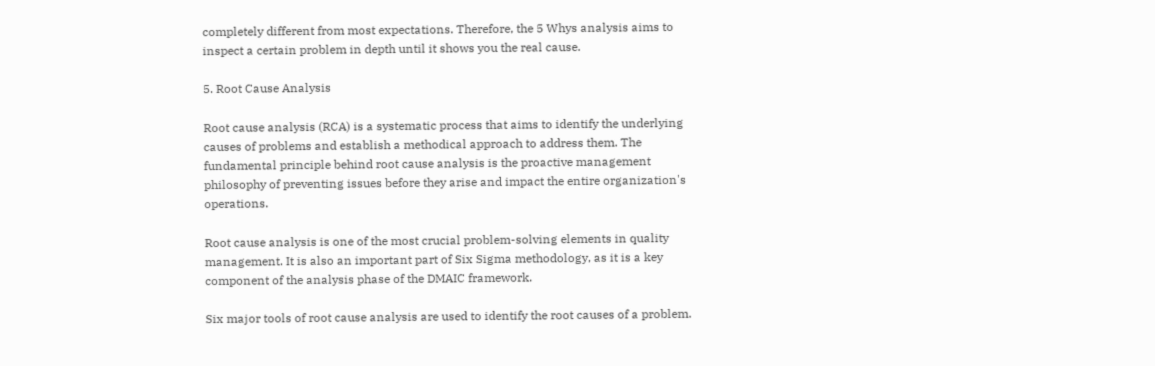completely different from most expectations. Therefore, the 5 Whys analysis aims to inspect a certain problem in depth until it shows you the real cause.

5. Root Cause Analysis

Root cause analysis (RCA) is a systematic process that aims to identify the underlying causes of problems and establish a methodical approach to address them. The fundamental principle behind root cause analysis is the proactive management philosophy of preventing issues before they arise and impact the entire organization's operations.

Root cause analysis is one of the most crucial problem-solving elements in quality management. It is also an important part of Six Sigma methodology, as it is a key component of the analysis phase of the DMAIC framework.

Six major tools of root cause analysis are used to identify the root causes of a problem.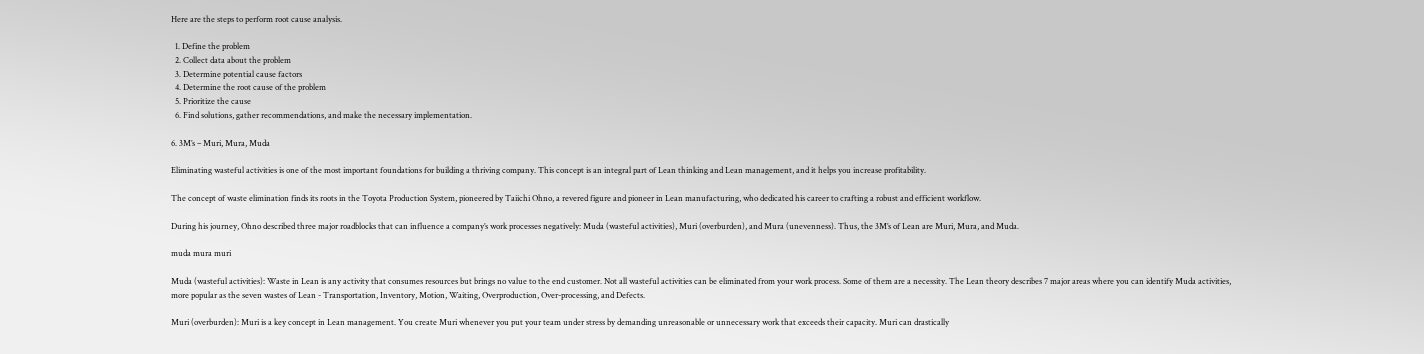Here are the steps to perform root cause analysis.

  1. Define the problem
  2. Collect data about the problem
  3. Determine potential cause factors
  4. Determine the root cause of the problem
  5. Prioritize the cause
  6. Find solutions, gather recommendations, and make the necessary implementation.

6. 3M’s – Muri, Mura, Muda

Eliminating wasteful activities is one of the most important foundations for building a thriving company. This concept is an integral part of Lean thinking and Lean management, and it helps you increase profitability.

The concept of waste elimination finds its roots in the Toyota Production System, pioneered by Taiichi Ohno, a revered figure and pioneer in Lean manufacturing, who dedicated his career to crafting a robust and efficient workflow.

During his journey, Ohno described three major roadblocks that can influence a company’s work processes negatively: Muda (wasteful activities), Muri (overburden), and Mura (unevenness). Thus, the 3M’s of Lean are Muri, Mura, and Muda.

muda mura muri

Muda (wasteful activities): Waste in Lean is any activity that consumes resources but brings no value to the end customer. Not all wasteful activities can be eliminated from your work process. Some of them are a necessity. The Lean theory describes 7 major areas where you can identify Muda activities, more popular as the seven wastes of Lean - Transportation, Inventory, Motion, Waiting, Overproduction, Over-processing, and Defects.

Muri (overburden): Muri is a key concept in Lean management. You create Muri whenever you put your team under stress by demanding unreasonable or unnecessary work that exceeds their capacity. Muri can drastically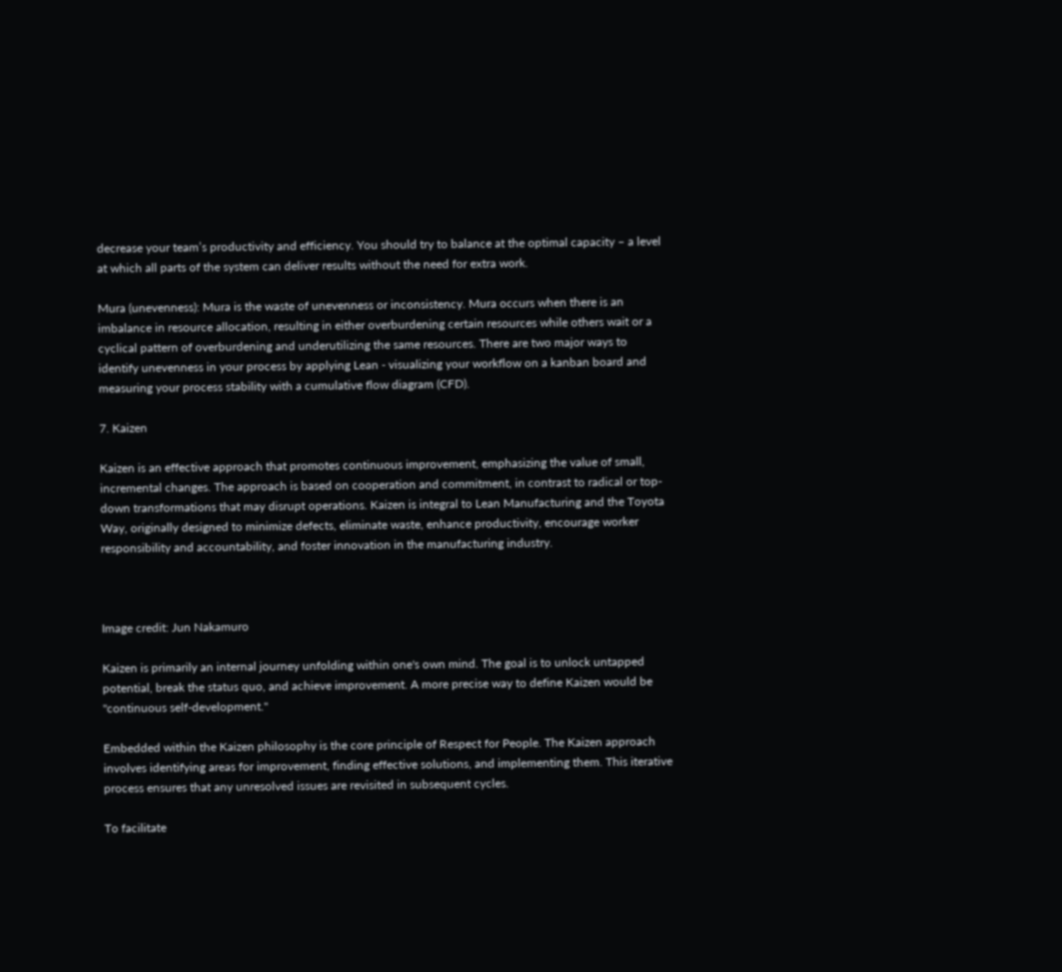decrease your team’s productivity and efficiency. You should try to balance at the optimal capacity – a level at which all parts of the system can deliver results without the need for extra work.

Mura (unevenness): Mura is the waste of unevenness or inconsistency. Mura occurs when there is an imbalance in resource allocation, resulting in either overburdening certain resources while others wait or a cyclical pattern of overburdening and underutilizing the same resources. There are two major ways to identify unevenness in your process by applying Lean - visualizing your workflow on a kanban board and measuring your process stability with a cumulative flow diagram (CFD).

7. Kaizen

Kaizen is an effective approach that promotes continuous improvement, emphasizing the value of small, incremental changes. The approach is based on cooperation and commitment, in contrast to radical or top-down transformations that may disrupt operations. Kaizen is integral to Lean Manufacturing and the Toyota Way, originally designed to minimize defects, eliminate waste, enhance productivity, encourage worker responsibility and accountability, and foster innovation in the manufacturing industry.



Image credit: Jun Nakamuro

Kaizen is primarily an internal journey unfolding within one's own mind. The goal is to unlock untapped potential, break the status quo, and achieve improvement. A more precise way to define Kaizen would be "continuous self-development."

Embedded within the Kaizen philosophy is the core principle of Respect for People. The Kaizen approach involves identifying areas for improvement, finding effective solutions, and implementing them. This iterative process ensures that any unresolved issues are revisited in subsequent cycles.

To facilitate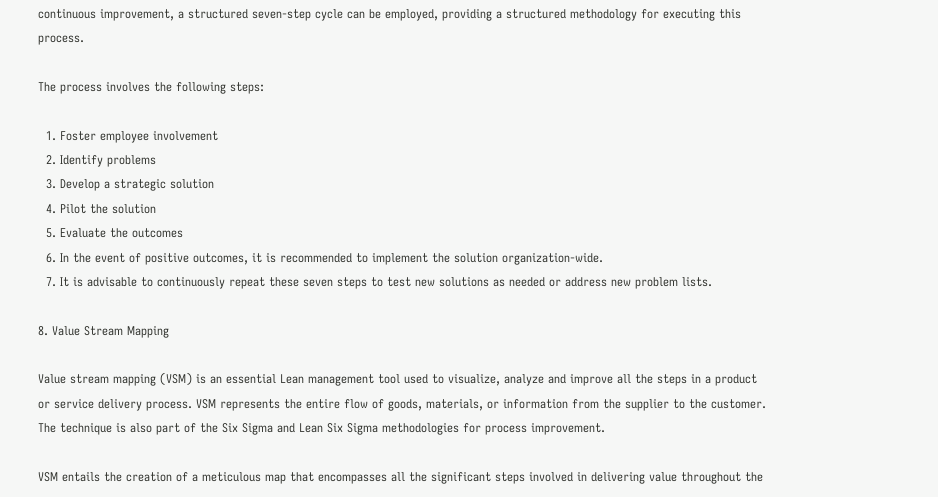continuous improvement, a structured seven-step cycle can be employed, providing a structured methodology for executing this process.

The process involves the following steps:

  1. Foster employee involvement
  2. Identify problems
  3. Develop a strategic solution
  4. Pilot the solution
  5. Evaluate the outcomes
  6. In the event of positive outcomes, it is recommended to implement the solution organization-wide.
  7. It is advisable to continuously repeat these seven steps to test new solutions as needed or address new problem lists.

8. Value Stream Mapping

Value stream mapping (VSM) is an essential Lean management tool used to visualize, analyze and improve all the steps in a product or service delivery process. VSM represents the entire flow of goods, materials, or information from the supplier to the customer. The technique is also part of the Six Sigma and Lean Six Sigma methodologies for process improvement.

VSM entails the creation of a meticulous map that encompasses all the significant steps involved in delivering value throughout the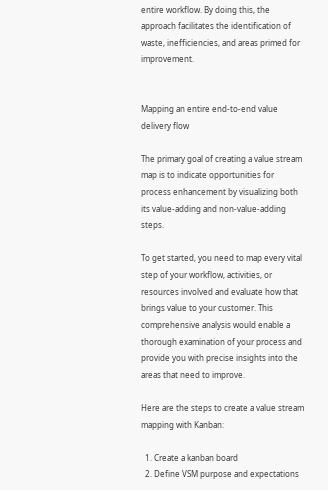entire workflow. By doing this, the approach facilitates the identification of waste, inefficiencies, and areas primed for improvement.


Mapping an entire end-to-end value delivery flow

The primary goal of creating a value stream map is to indicate opportunities for process enhancement by visualizing both its value-adding and non-value-adding steps.

To get started, you need to map every vital step of your workflow, activities, or resources involved and evaluate how that brings value to your customer. This comprehensive analysis would enable a thorough examination of your process and provide you with precise insights into the areas that need to improve.

Here are the steps to create a value stream mapping with Kanban:

  1. Create a kanban board
  2. Define VSM purpose and expectations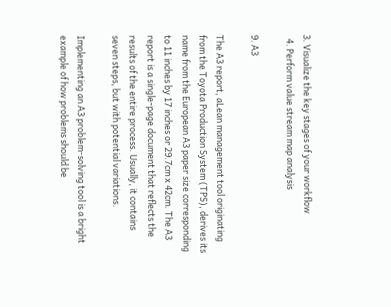3. Visualize the key stages of your workflow
  4. Perform value stream map analysis

9. A3

The A3 report, aLean management tool originating from the Toyota Production System (TPS), derives its name from the European A3 paper size corresponding to 11 inches by 17 inches or 29.7cm x 42cm. The A3 report is a single-page document that reflects the results of the entire process. Usually, it contains seven steps, but with potential variations.

Implementing an A3 problem-solving tool is a bright example of how problems should be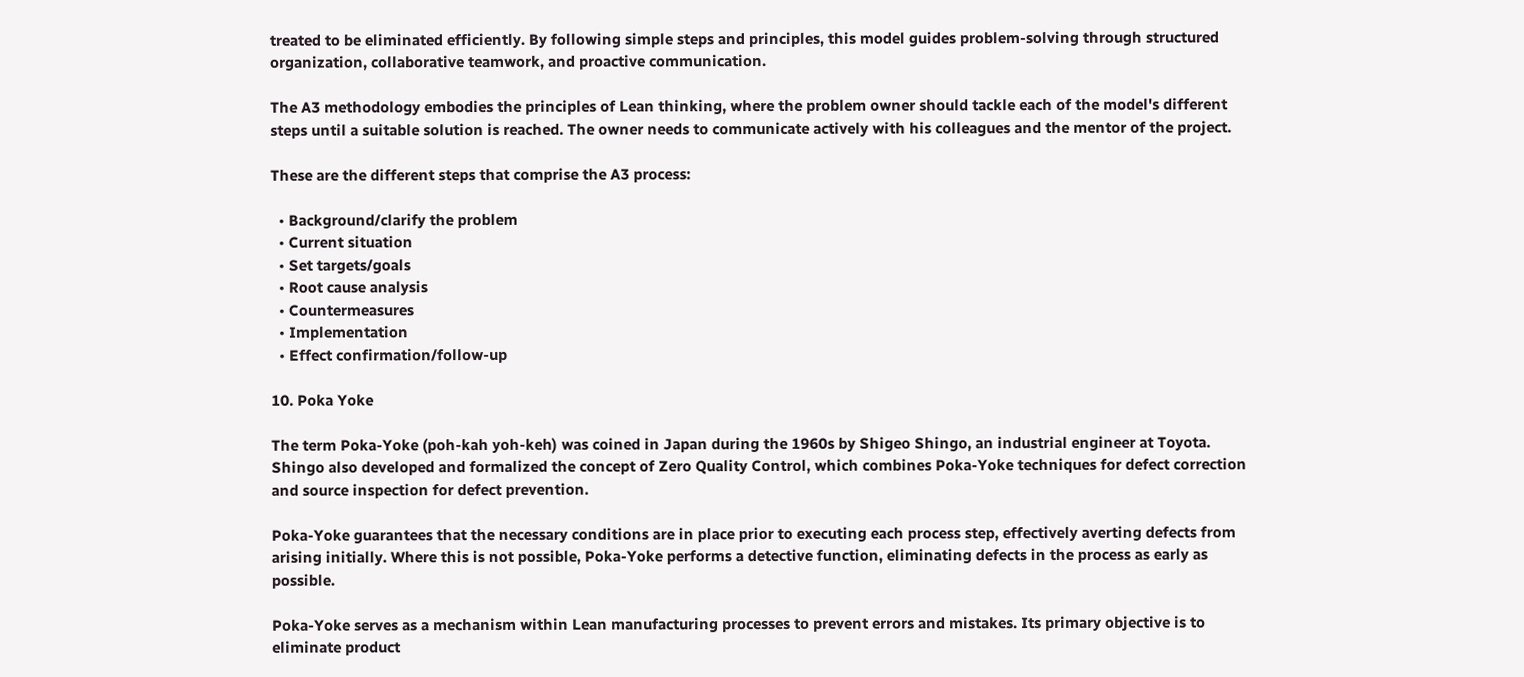treated to be eliminated efficiently. By following simple steps and principles, this model guides problem-solving through structured organization, collaborative teamwork, and proactive communication.

The A3 methodology embodies the principles of Lean thinking, where the problem owner should tackle each of the model's different steps until a suitable solution is reached. The owner needs to communicate actively with his colleagues and the mentor of the project.

These are the different steps that comprise the A3 process:

  • Background/clarify the problem
  • Current situation
  • Set targets/goals
  • Root cause analysis
  • Countermeasures
  • Implementation
  • Effect confirmation/follow-up

10. Poka Yoke

The term Poka-Yoke (poh-kah yoh-keh) was coined in Japan during the 1960s by Shigeo Shingo, an industrial engineer at Toyota. Shingo also developed and formalized the concept of Zero Quality Control, which combines Poka-Yoke techniques for defect correction and source inspection for defect prevention.

Poka-Yoke guarantees that the necessary conditions are in place prior to executing each process step, effectively averting defects from arising initially. Where this is not possible, Poka-Yoke performs a detective function, eliminating defects in the process as early as possible.

Poka-Yoke serves as a mechanism within Lean manufacturing processes to prevent errors and mistakes. Its primary objective is to eliminate product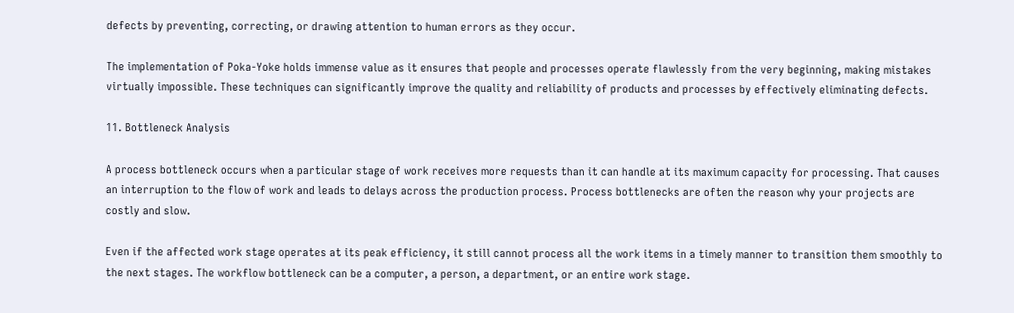defects by preventing, correcting, or drawing attention to human errors as they occur.

The implementation of Poka-Yoke holds immense value as it ensures that people and processes operate flawlessly from the very beginning, making mistakes virtually impossible. These techniques can significantly improve the quality and reliability of products and processes by effectively eliminating defects.

11. Bottleneck Analysis

A process bottleneck occurs when a particular stage of work receives more requests than it can handle at its maximum capacity for processing. That causes an interruption to the flow of work and leads to delays across the production process. Process bottlenecks are often the reason why your projects are costly and slow.

Even if the affected work stage operates at its peak efficiency, it still cannot process all the work items in a timely manner to transition them smoothly to the next stages. The workflow bottleneck can be a computer, a person, a department, or an entire work stage.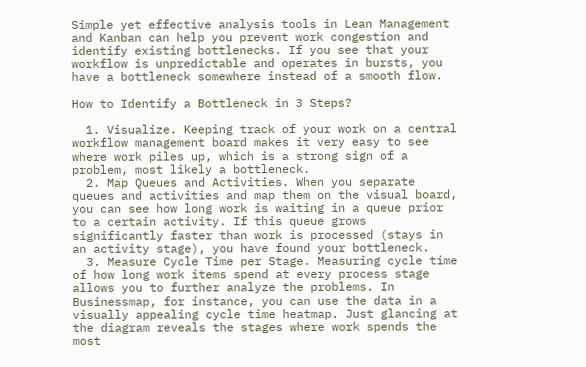Simple yet effective analysis tools in Lean Management and Kanban can help you prevent work congestion and identify existing bottlenecks. If you see that your workflow is unpredictable and operates in bursts, you have a bottleneck somewhere instead of a smooth flow.

How to Identify a Bottleneck in 3 Steps?

  1. Visualize. Keeping track of your work on a central workflow management board makes it very easy to see where work piles up, which is a strong sign of a problem, most likely a bottleneck.
  2. Map Queues and Activities. When you separate queues and activities and map them on the visual board, you can see how long work is waiting in a queue prior to a certain activity. If this queue grows significantly faster than work is processed (stays in an activity stage), you have found your bottleneck.
  3. Measure Cycle Time per Stage. Measuring cycle time of how long work items spend at every process stage allows you to further analyze the problems. In Businessmap, for instance, you can use the data in a visually appealing cycle time heatmap. Just glancing at the diagram reveals the stages where work spends the most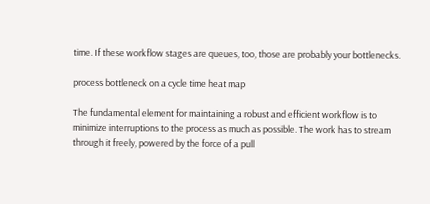time. If these workflow stages are queues, too, those are probably your bottlenecks.

process bottleneck on a cycle time heat map

The fundamental element for maintaining a robust and efficient workflow is to minimize interruptions to the process as much as possible. The work has to stream through it freely, powered by the force of a pull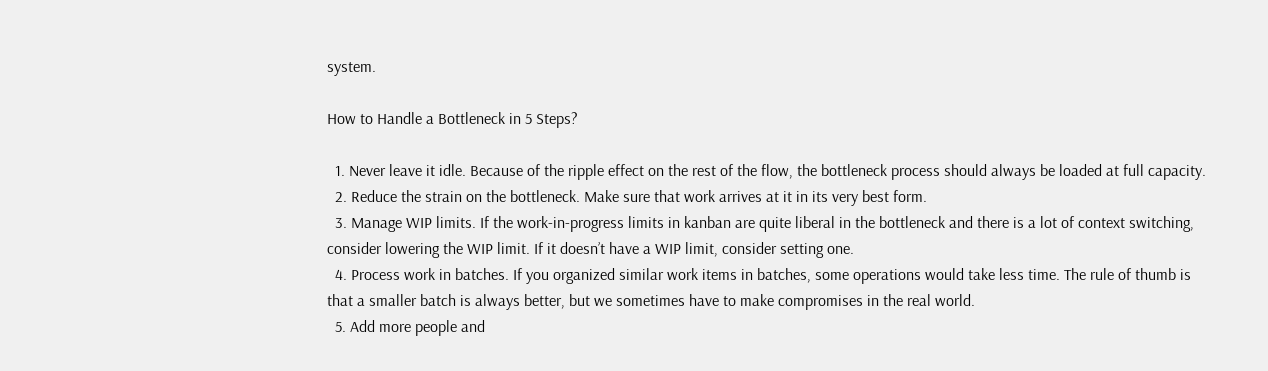system.

How to Handle a Bottleneck in 5 Steps?

  1. Never leave it idle. Because of the ripple effect on the rest of the flow, the bottleneck process should always be loaded at full capacity.
  2. Reduce the strain on the bottleneck. Make sure that work arrives at it in its very best form.
  3. Manage WIP limits. If the work-in-progress limits in kanban are quite liberal in the bottleneck and there is a lot of context switching, consider lowering the WIP limit. If it doesn’t have a WIP limit, consider setting one.
  4. Process work in batches. If you organized similar work items in batches, some operations would take less time. The rule of thumb is that a smaller batch is always better, but we sometimes have to make compromises in the real world.
  5. Add more people and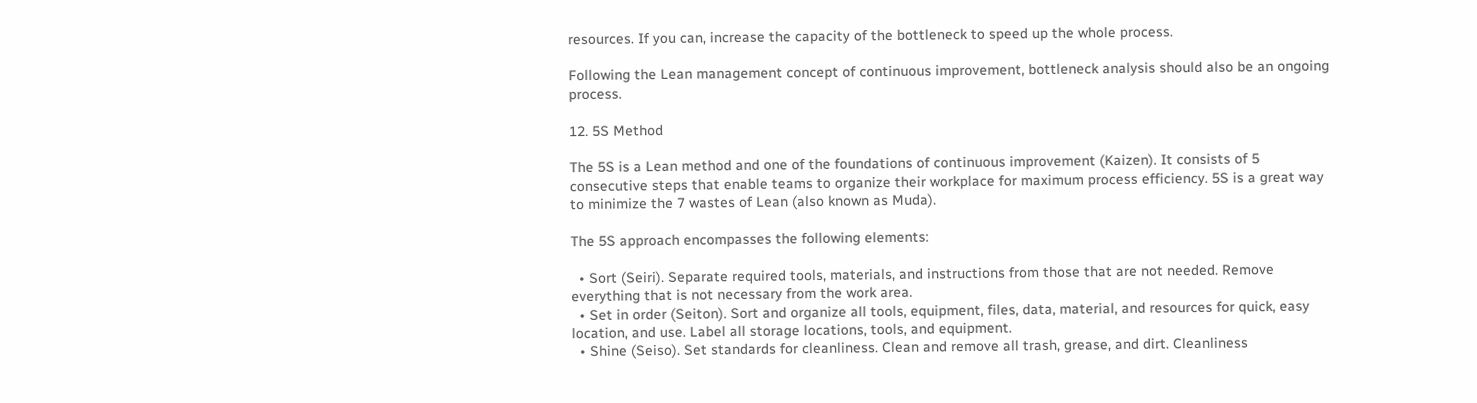resources. If you can, increase the capacity of the bottleneck to speed up the whole process.

Following the Lean management concept of continuous improvement, bottleneck analysis should also be an ongoing process.

12. 5S Method

The 5S is a Lean method and one of the foundations of continuous improvement (Kaizen). It consists of 5 consecutive steps that enable teams to organize their workplace for maximum process efficiency. 5S is a great way to minimize the 7 wastes of Lean (also known as Muda).

The 5S approach encompasses the following elements:

  • Sort (Seiri). Separate required tools, materials, and instructions from those that are not needed. Remove everything that is not necessary from the work area.
  • Set in order (Seiton). Sort and organize all tools, equipment, files, data, material, and resources for quick, easy location, and use. Label all storage locations, tools, and equipment.
  • Shine (Seiso). Set standards for cleanliness. Clean and remove all trash, grease, and dirt. Cleanliness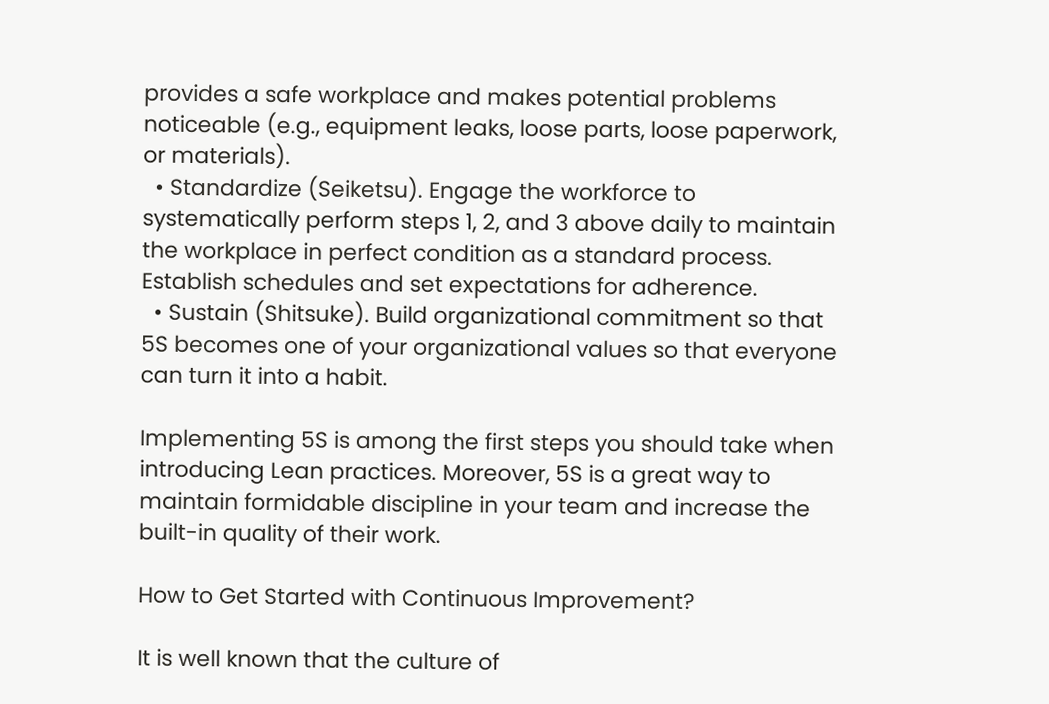provides a safe workplace and makes potential problems noticeable (e.g., equipment leaks, loose parts, loose paperwork, or materials).
  • Standardize (Seiketsu). Engage the workforce to systematically perform steps 1, 2, and 3 above daily to maintain the workplace in perfect condition as a standard process. Establish schedules and set expectations for adherence.
  • Sustain (Shitsuke). Build organizational commitment so that 5S becomes one of your organizational values so that everyone can turn it into a habit.

Implementing 5S is among the first steps you should take when introducing Lean practices. Moreover, 5S is a great way to maintain formidable discipline in your team and increase the built-in quality of their work.

How to Get Started with Continuous Improvement?

It is well known that the culture of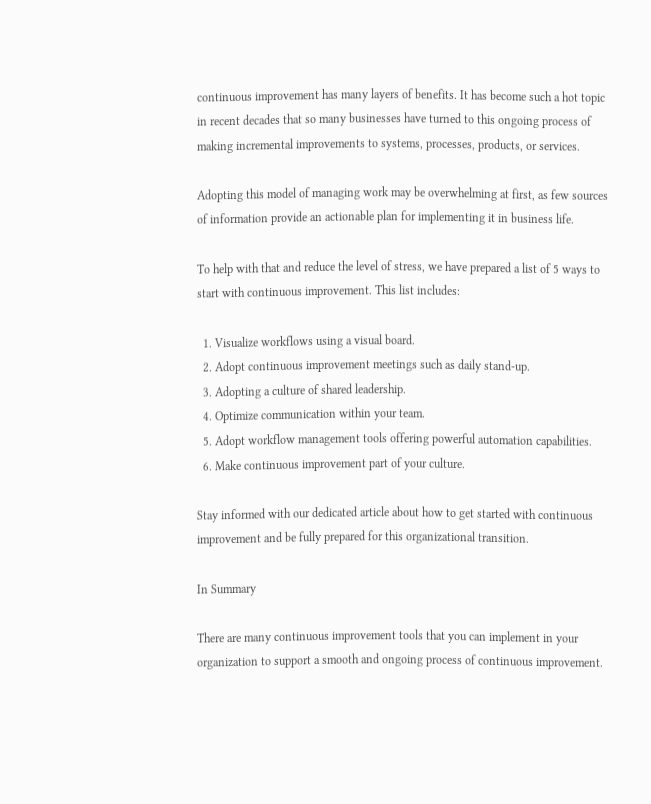continuous improvement has many layers of benefits. It has become such a hot topic in recent decades that so many businesses have turned to this ongoing process of making incremental improvements to systems, processes, products, or services.

Adopting this model of managing work may be overwhelming at first, as few sources of information provide an actionable plan for implementing it in business life.

To help with that and reduce the level of stress, we have prepared a list of 5 ways to start with continuous improvement. This list includes:

  1. Visualize workflows using a visual board.
  2. Adopt continuous improvement meetings such as daily stand-up.
  3. Adopting a culture of shared leadership.
  4. Optimize communication within your team.
  5. Adopt workflow management tools offering powerful automation capabilities.
  6. Make continuous improvement part of your culture.

Stay informed with our dedicated article about how to get started with continuous improvement and be fully prepared for this organizational transition.

In Summary

There are many continuous improvement tools that you can implement in your organization to support a smooth and ongoing process of continuous improvement.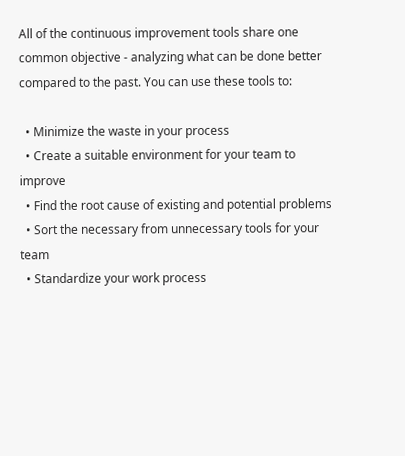All of the continuous improvement tools share one common objective - analyzing what can be done better compared to the past. You can use these tools to:

  • Minimize the waste in your process
  • Create a suitable environment for your team to improve
  • Find the root cause of existing and potential problems
  • Sort the necessary from unnecessary tools for your team
  • Standardize your work process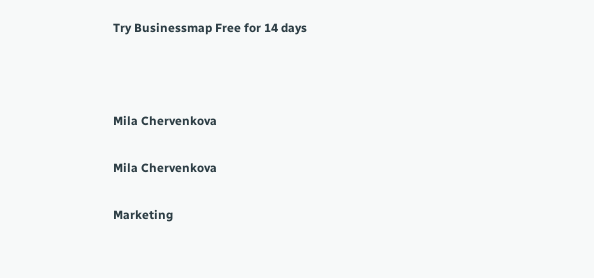Try Businessmap Free for 14 days



Mila Chervenkova

Mila Chervenkova

Marketing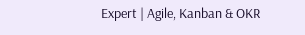Expert | Agile, Kanban & OKR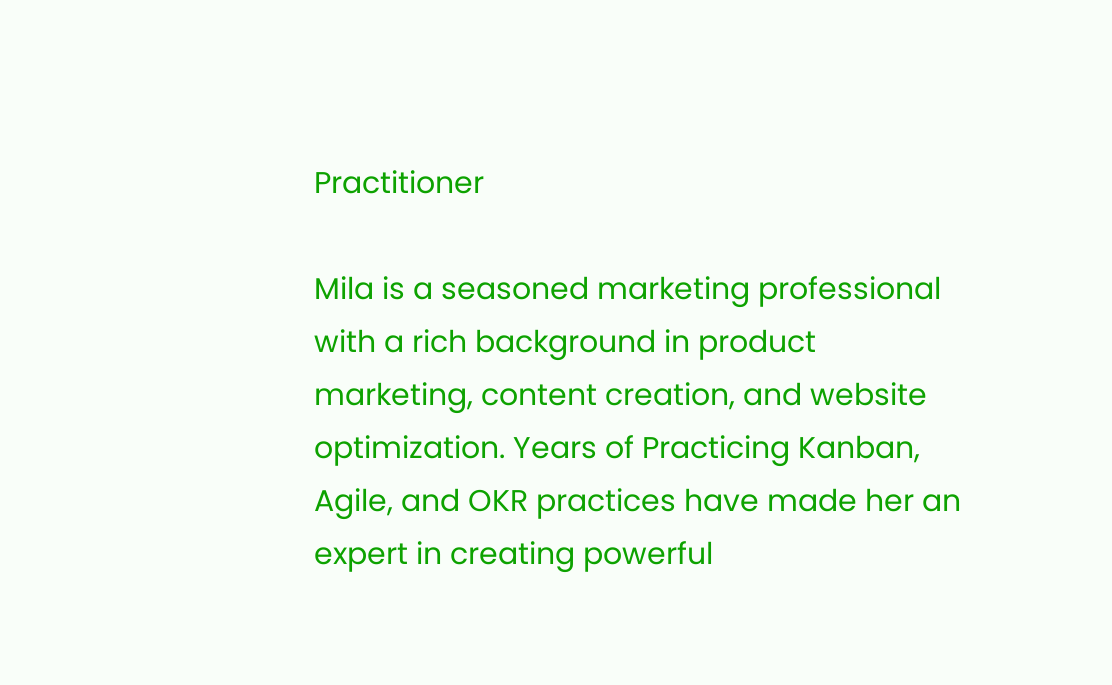Practitioner

Mila is a seasoned marketing professional with a rich background in product marketing, content creation, and website optimization. Years of Practicing Kanban, Agile, and OKR practices have made her an expert in creating powerful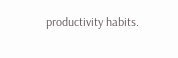productivity habits.